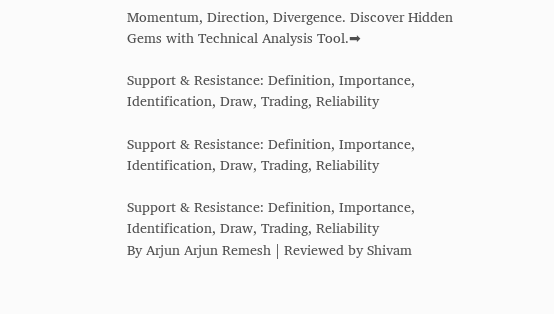Momentum, Direction, Divergence. Discover Hidden Gems with Technical Analysis Tool.➡

Support & Resistance: Definition, Importance, Identification, Draw, Trading, Reliability

Support & Resistance: Definition, Importance, Identification, Draw, Trading, Reliability

Support & Resistance: Definition, Importance, Identification, Draw, Trading, Reliability
By Arjun Arjun Remesh | Reviewed by Shivam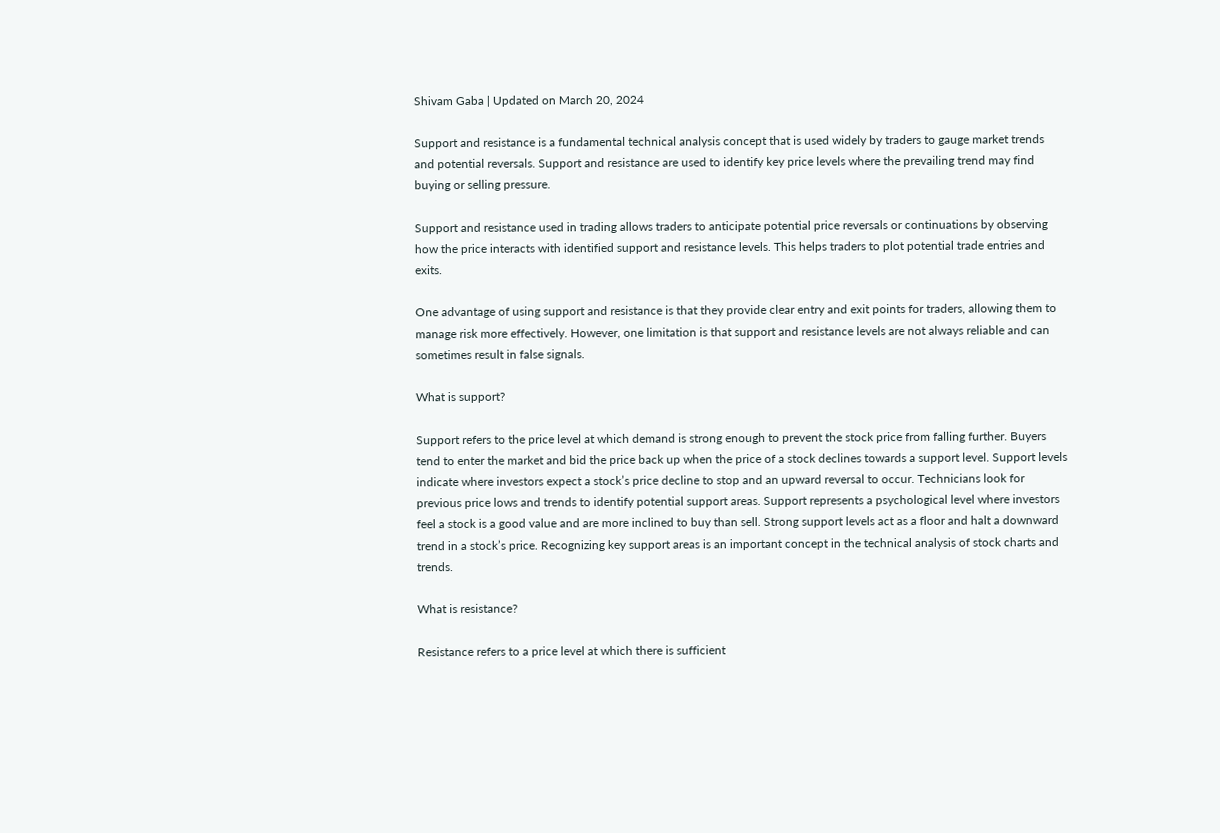Shivam Gaba | Updated on March 20, 2024

Support and resistance is a fundamental technical analysis concept that is used widely by traders to gauge market trends and potential reversals. Support and resistance are used to identify key price levels where the prevailing trend may find buying or selling pressure.

Support and resistance used in trading allows traders to anticipate potential price reversals or continuations by observing how the price interacts with identified support and resistance levels. This helps traders to plot potential trade entries and exits.

One advantage of using support and resistance is that they provide clear entry and exit points for traders, allowing them to manage risk more effectively. However, one limitation is that support and resistance levels are not always reliable and can sometimes result in false signals.

What is support?

Support refers to the price level at which demand is strong enough to prevent the stock price from falling further. Buyers tend to enter the market and bid the price back up when the price of a stock declines towards a support level. Support levels indicate where investors expect a stock’s price decline to stop and an upward reversal to occur. Technicians look for previous price lows and trends to identify potential support areas. Support represents a psychological level where investors feel a stock is a good value and are more inclined to buy than sell. Strong support levels act as a floor and halt a downward trend in a stock’s price. Recognizing key support areas is an important concept in the technical analysis of stock charts and trends.

What is resistance?

Resistance refers to a price level at which there is sufficient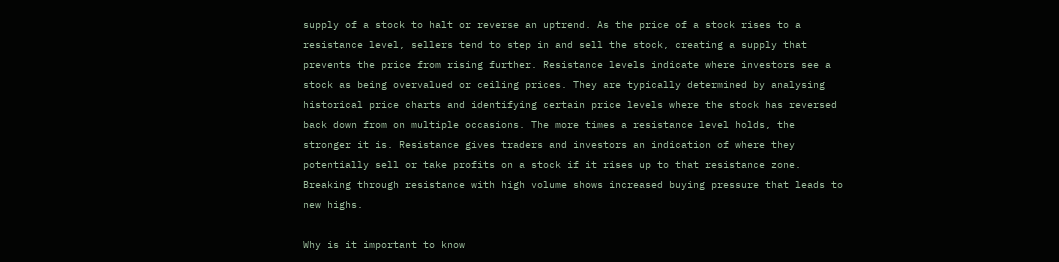supply of a stock to halt or reverse an uptrend. As the price of a stock rises to a resistance level, sellers tend to step in and sell the stock, creating a supply that prevents the price from rising further. Resistance levels indicate where investors see a stock as being overvalued or ceiling prices. They are typically determined by analysing historical price charts and identifying certain price levels where the stock has reversed back down from on multiple occasions. The more times a resistance level holds, the stronger it is. Resistance gives traders and investors an indication of where they potentially sell or take profits on a stock if it rises up to that resistance zone. Breaking through resistance with high volume shows increased buying pressure that leads to new highs.

Why is it important to know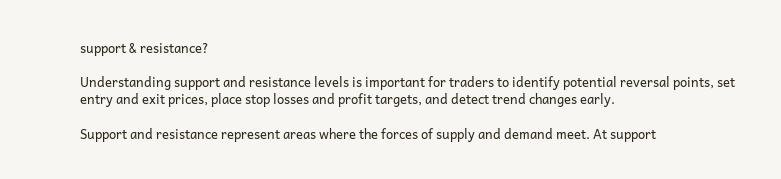support & resistance?

Understanding support and resistance levels is important for traders to identify potential reversal points, set entry and exit prices, place stop losses and profit targets, and detect trend changes early.

Support and resistance represent areas where the forces of supply and demand meet. At support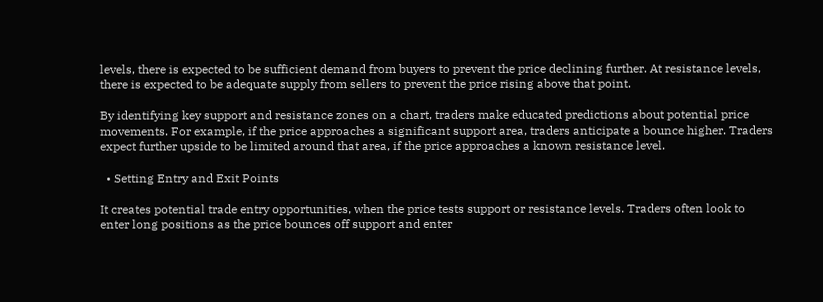levels, there is expected to be sufficient demand from buyers to prevent the price declining further. At resistance levels, there is expected to be adequate supply from sellers to prevent the price rising above that point.

By identifying key support and resistance zones on a chart, traders make educated predictions about potential price movements. For example, if the price approaches a significant support area, traders anticipate a bounce higher. Traders expect further upside to be limited around that area, if the price approaches a known resistance level.

  • Setting Entry and Exit Points

It creates potential trade entry opportunities, when the price tests support or resistance levels. Traders often look to enter long positions as the price bounces off support and enter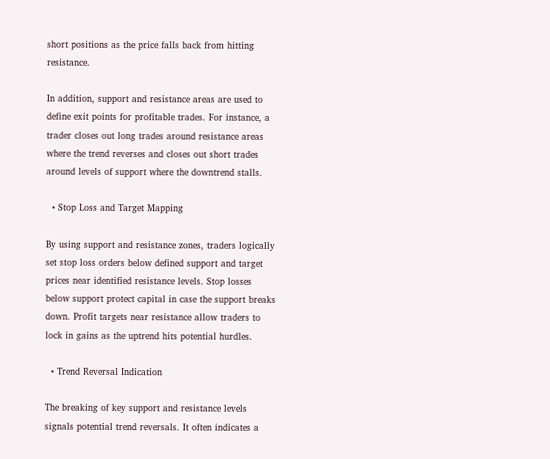short positions as the price falls back from hitting resistance.

In addition, support and resistance areas are used to define exit points for profitable trades. For instance, a trader closes out long trades around resistance areas where the trend reverses and closes out short trades around levels of support where the downtrend stalls.

  • Stop Loss and Target Mapping

By using support and resistance zones, traders logically set stop loss orders below defined support and target prices near identified resistance levels. Stop losses below support protect capital in case the support breaks down. Profit targets near resistance allow traders to lock in gains as the uptrend hits potential hurdles.

  • Trend Reversal Indication

The breaking of key support and resistance levels signals potential trend reversals. It often indicates a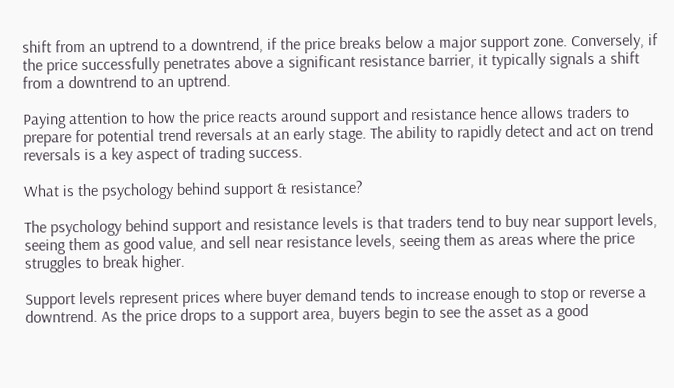shift from an uptrend to a downtrend, if the price breaks below a major support zone. Conversely, if the price successfully penetrates above a significant resistance barrier, it typically signals a shift from a downtrend to an uptrend.

Paying attention to how the price reacts around support and resistance hence allows traders to prepare for potential trend reversals at an early stage. The ability to rapidly detect and act on trend reversals is a key aspect of trading success.

What is the psychology behind support & resistance?

The psychology behind support and resistance levels is that traders tend to buy near support levels, seeing them as good value, and sell near resistance levels, seeing them as areas where the price struggles to break higher.

Support levels represent prices where buyer demand tends to increase enough to stop or reverse a downtrend. As the price drops to a support area, buyers begin to see the asset as a good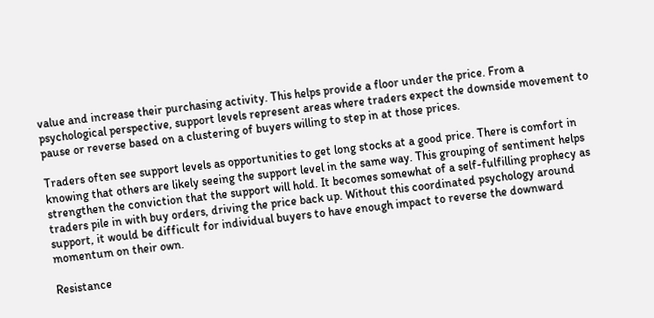value and increase their purchasing activity. This helps provide a floor under the price. From a psychological perspective, support levels represent areas where traders expect the downside movement to pause or reverse based on a clustering of buyers willing to step in at those prices.

Traders often see support levels as opportunities to get long stocks at a good price. There is comfort in knowing that others are likely seeing the support level in the same way. This grouping of sentiment helps strengthen the conviction that the support will hold. It becomes somewhat of a self-fulfilling prophecy as traders pile in with buy orders, driving the price back up. Without this coordinated psychology around support, it would be difficult for individual buyers to have enough impact to reverse the downward momentum on their own.

Resistance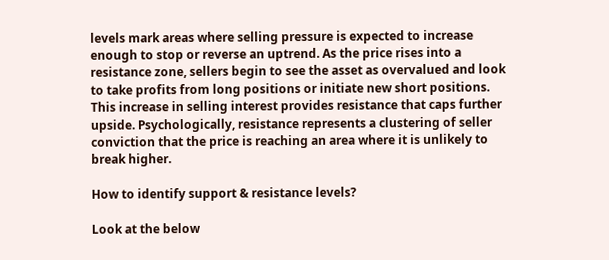levels mark areas where selling pressure is expected to increase enough to stop or reverse an uptrend. As the price rises into a resistance zone, sellers begin to see the asset as overvalued and look to take profits from long positions or initiate new short positions. This increase in selling interest provides resistance that caps further upside. Psychologically, resistance represents a clustering of seller conviction that the price is reaching an area where it is unlikely to break higher.

How to identify support & resistance levels?

Look at the below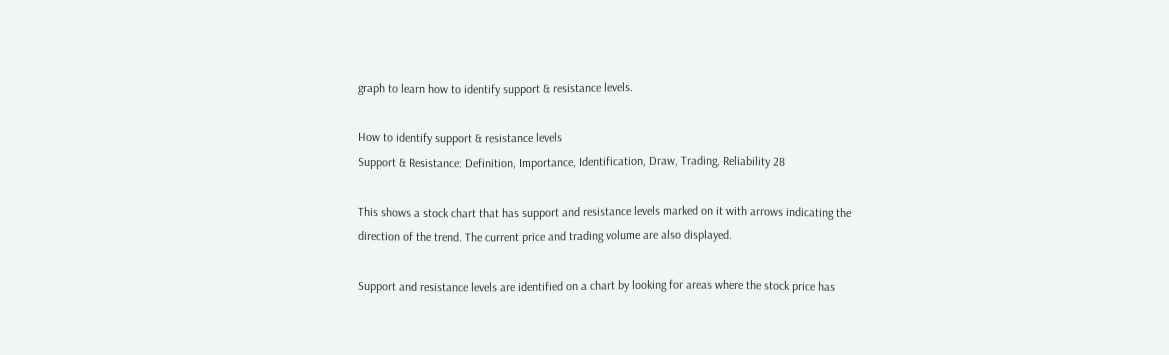graph to learn how to identify support & resistance levels.

How to identify support & resistance levels
Support & Resistance: Definition, Importance, Identification, Draw, Trading, Reliability 28

This shows a stock chart that has support and resistance levels marked on it with arrows indicating the direction of the trend. The current price and trading volume are also displayed.

Support and resistance levels are identified on a chart by looking for areas where the stock price has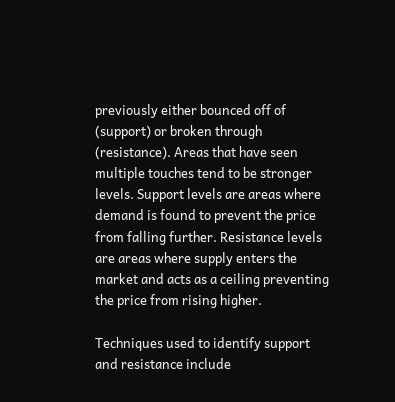previously either bounced off of (support) or broken through (resistance). Areas that have seen multiple touches tend to be stronger levels. Support levels are areas where demand is found to prevent the price from falling further. Resistance levels are areas where supply enters the market and acts as a ceiling preventing the price from rising higher.

Techniques used to identify support and resistance include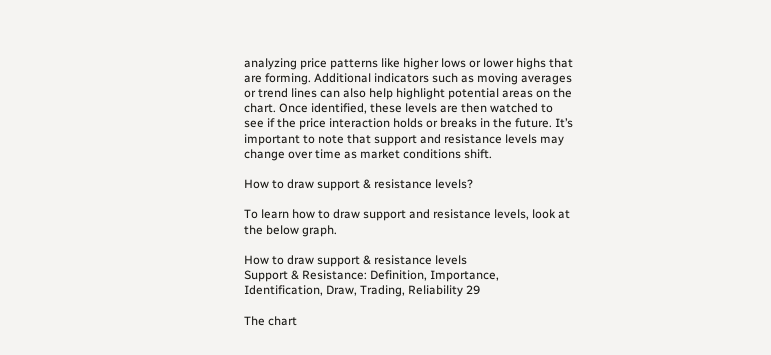analyzing price patterns like higher lows or lower highs that are forming. Additional indicators such as moving averages or trend lines can also help highlight potential areas on the chart. Once identified, these levels are then watched to see if the price interaction holds or breaks in the future. It’s important to note that support and resistance levels may change over time as market conditions shift.

How to draw support & resistance levels?

To learn how to draw support and resistance levels, look at the below graph.

How to draw support & resistance levels
Support & Resistance: Definition, Importance, Identification, Draw, Trading, Reliability 29

The chart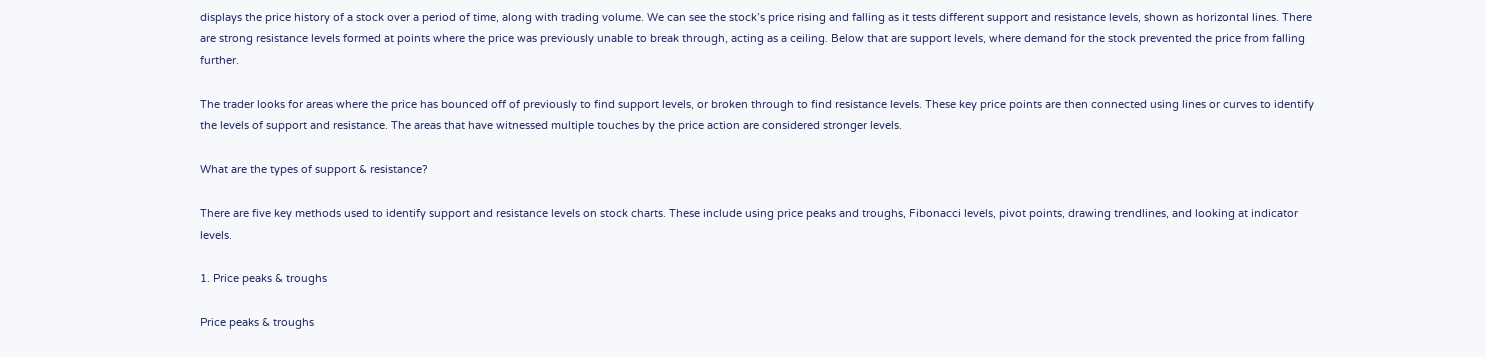displays the price history of a stock over a period of time, along with trading volume. We can see the stock’s price rising and falling as it tests different support and resistance levels, shown as horizontal lines. There are strong resistance levels formed at points where the price was previously unable to break through, acting as a ceiling. Below that are support levels, where demand for the stock prevented the price from falling further.

The trader looks for areas where the price has bounced off of previously to find support levels, or broken through to find resistance levels. These key price points are then connected using lines or curves to identify the levels of support and resistance. The areas that have witnessed multiple touches by the price action are considered stronger levels.

What are the types of support & resistance?

There are five key methods used to identify support and resistance levels on stock charts. These include using price peaks and troughs, Fibonacci levels, pivot points, drawing trendlines, and looking at indicator levels.

1. Price peaks & troughs

Price peaks & troughs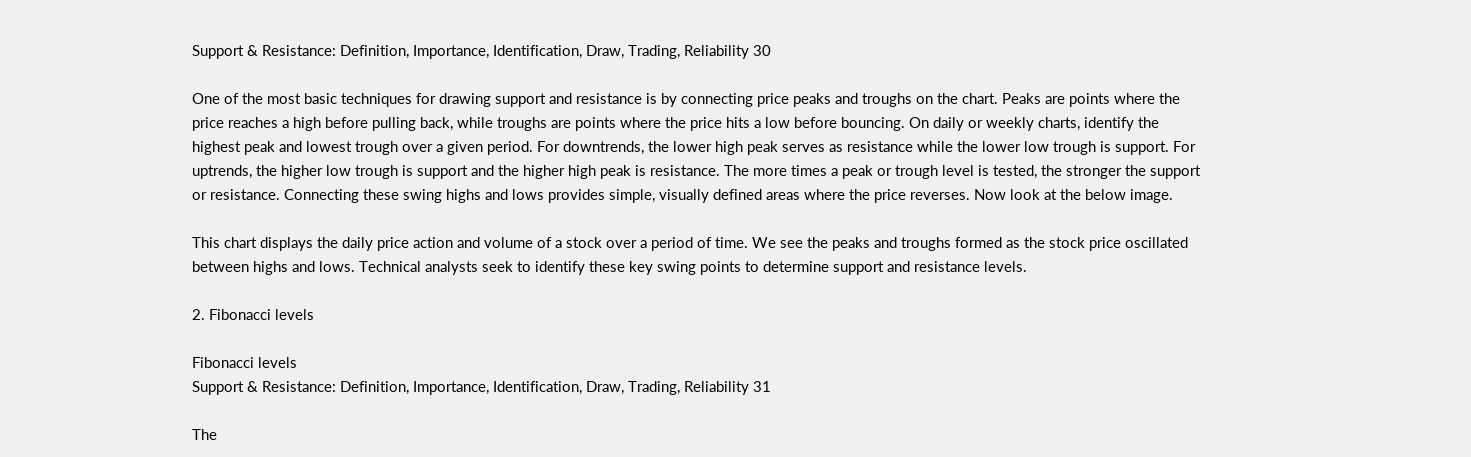Support & Resistance: Definition, Importance, Identification, Draw, Trading, Reliability 30

One of the most basic techniques for drawing support and resistance is by connecting price peaks and troughs on the chart. Peaks are points where the price reaches a high before pulling back, while troughs are points where the price hits a low before bouncing. On daily or weekly charts, identify the highest peak and lowest trough over a given period. For downtrends, the lower high peak serves as resistance while the lower low trough is support. For uptrends, the higher low trough is support and the higher high peak is resistance. The more times a peak or trough level is tested, the stronger the support or resistance. Connecting these swing highs and lows provides simple, visually defined areas where the price reverses. Now look at the below image.

This chart displays the daily price action and volume of a stock over a period of time. We see the peaks and troughs formed as the stock price oscillated between highs and lows. Technical analysts seek to identify these key swing points to determine support and resistance levels.

2. Fibonacci levels

Fibonacci levels
Support & Resistance: Definition, Importance, Identification, Draw, Trading, Reliability 31

The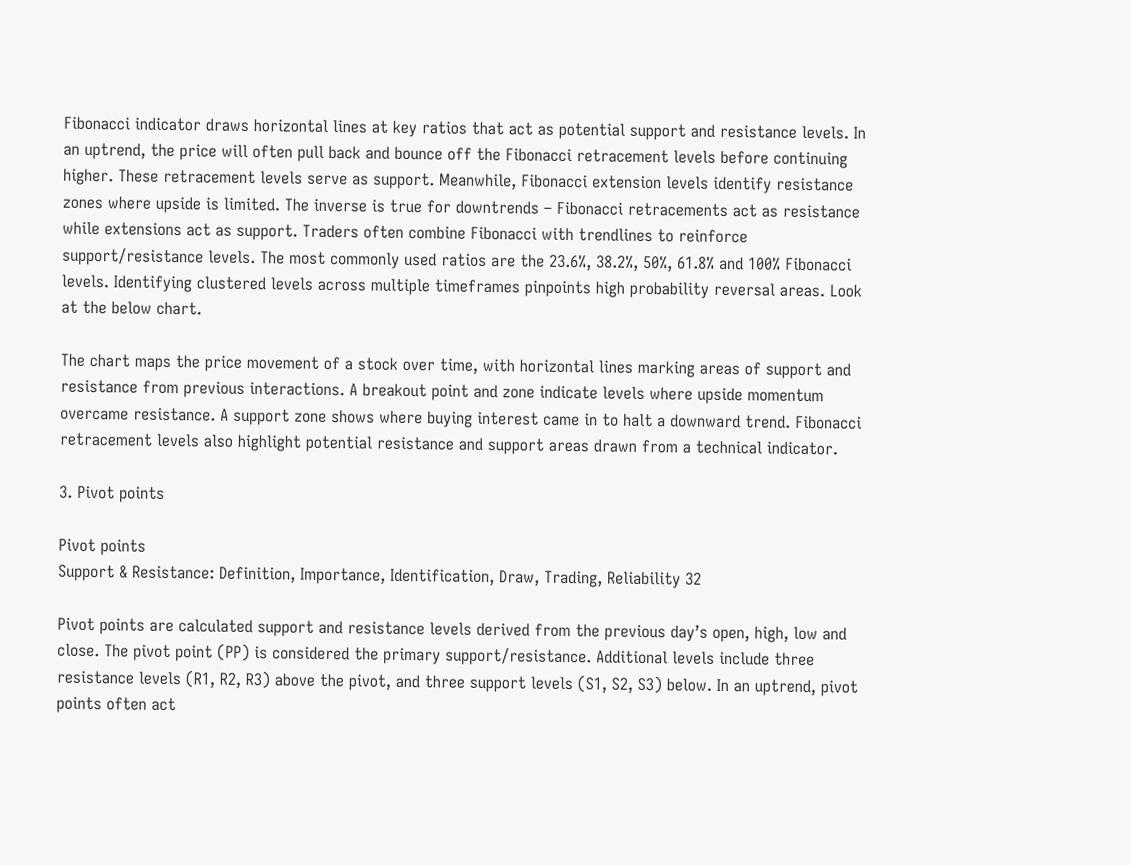Fibonacci indicator draws horizontal lines at key ratios that act as potential support and resistance levels. In an uptrend, the price will often pull back and bounce off the Fibonacci retracement levels before continuing higher. These retracement levels serve as support. Meanwhile, Fibonacci extension levels identify resistance zones where upside is limited. The inverse is true for downtrends – Fibonacci retracements act as resistance while extensions act as support. Traders often combine Fibonacci with trendlines to reinforce support/resistance levels. The most commonly used ratios are the 23.6%, 38.2%, 50%, 61.8% and 100% Fibonacci levels. Identifying clustered levels across multiple timeframes pinpoints high probability reversal areas. Look at the below chart.

The chart maps the price movement of a stock over time, with horizontal lines marking areas of support and resistance from previous interactions. A breakout point and zone indicate levels where upside momentum overcame resistance. A support zone shows where buying interest came in to halt a downward trend. Fibonacci retracement levels also highlight potential resistance and support areas drawn from a technical indicator.

3. Pivot points

Pivot points
Support & Resistance: Definition, Importance, Identification, Draw, Trading, Reliability 32

Pivot points are calculated support and resistance levels derived from the previous day’s open, high, low and close. The pivot point (PP) is considered the primary support/resistance. Additional levels include three resistance levels (R1, R2, R3) above the pivot, and three support levels (S1, S2, S3) below. In an uptrend, pivot points often act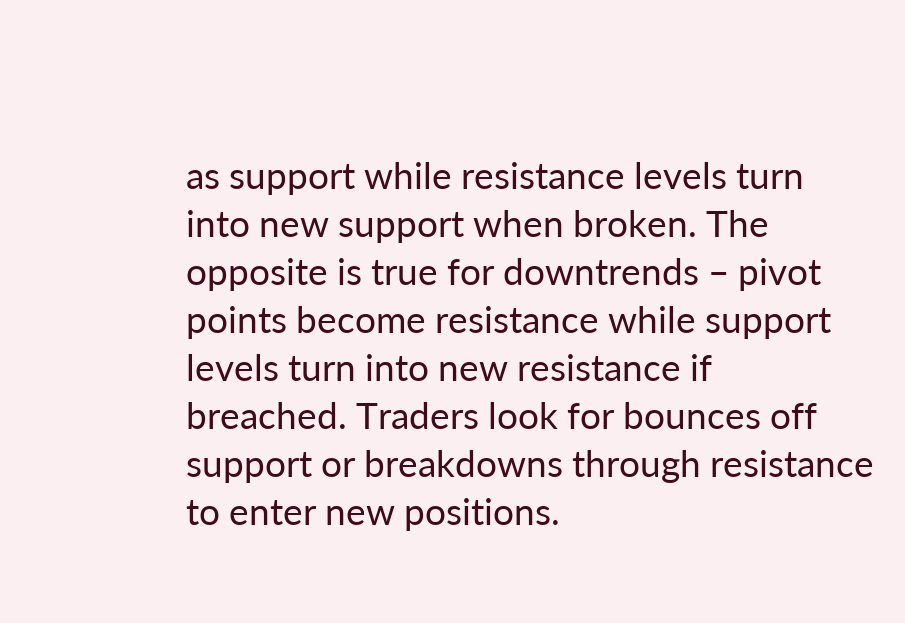as support while resistance levels turn into new support when broken. The opposite is true for downtrends – pivot points become resistance while support levels turn into new resistance if breached. Traders look for bounces off support or breakdowns through resistance to enter new positions.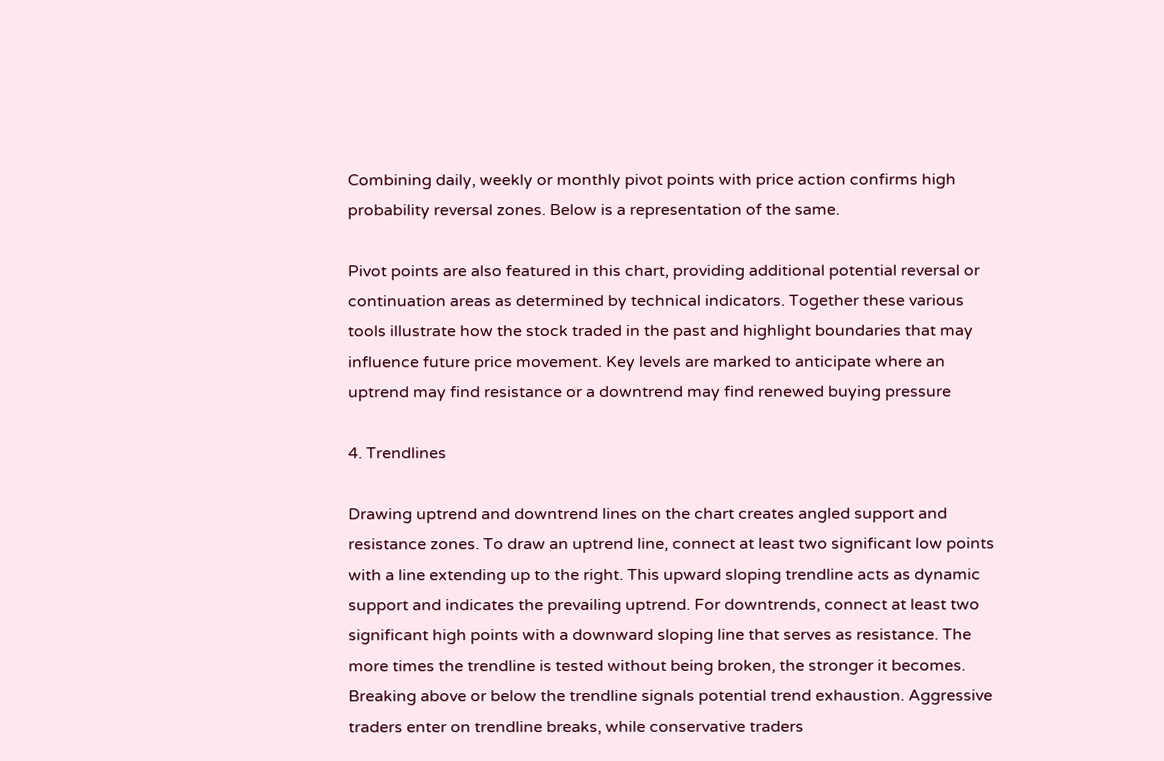Combining daily, weekly or monthly pivot points with price action confirms high probability reversal zones. Below is a representation of the same.

Pivot points are also featured in this chart, providing additional potential reversal or continuation areas as determined by technical indicators. Together these various tools illustrate how the stock traded in the past and highlight boundaries that may influence future price movement. Key levels are marked to anticipate where an uptrend may find resistance or a downtrend may find renewed buying pressure

4. Trendlines

Drawing uptrend and downtrend lines on the chart creates angled support and resistance zones. To draw an uptrend line, connect at least two significant low points with a line extending up to the right. This upward sloping trendline acts as dynamic support and indicates the prevailing uptrend. For downtrends, connect at least two significant high points with a downward sloping line that serves as resistance. The more times the trendline is tested without being broken, the stronger it becomes. Breaking above or below the trendline signals potential trend exhaustion. Aggressive traders enter on trendline breaks, while conservative traders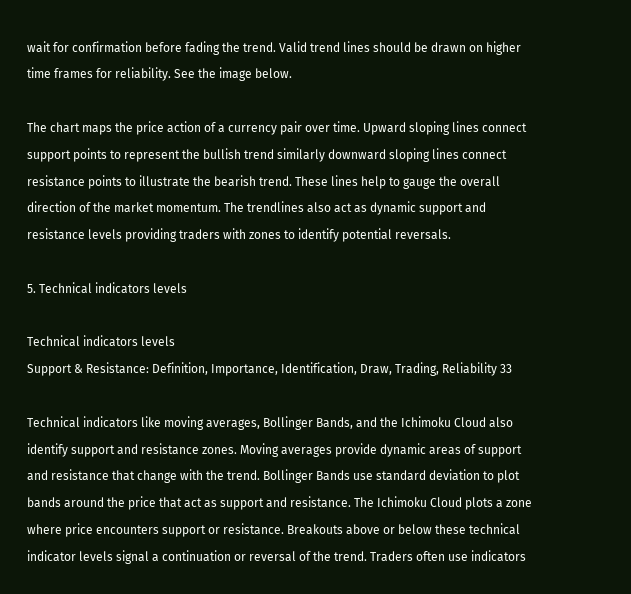wait for confirmation before fading the trend. Valid trend lines should be drawn on higher time frames for reliability. See the image below.

The chart maps the price action of a currency pair over time. Upward sloping lines connect support points to represent the bullish trend similarly downward sloping lines connect resistance points to illustrate the bearish trend. These lines help to gauge the overall direction of the market momentum. The trendlines also act as dynamic support and resistance levels providing traders with zones to identify potential reversals.

5. Technical indicators levels

Technical indicators levels
Support & Resistance: Definition, Importance, Identification, Draw, Trading, Reliability 33

Technical indicators like moving averages, Bollinger Bands, and the Ichimoku Cloud also identify support and resistance zones. Moving averages provide dynamic areas of support and resistance that change with the trend. Bollinger Bands use standard deviation to plot bands around the price that act as support and resistance. The Ichimoku Cloud plots a zone where price encounters support or resistance. Breakouts above or below these technical indicator levels signal a continuation or reversal of the trend. Traders often use indicators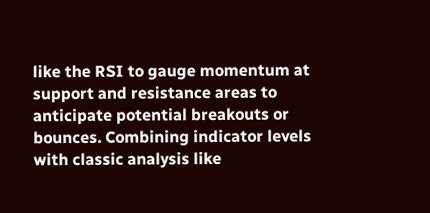like the RSI to gauge momentum at support and resistance areas to anticipate potential breakouts or bounces. Combining indicator levels with classic analysis like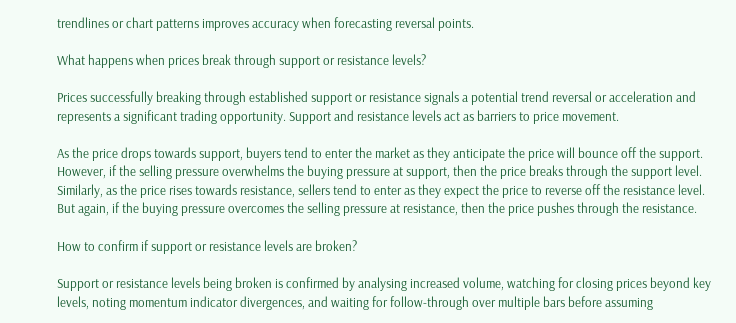trendlines or chart patterns improves accuracy when forecasting reversal points.

What happens when prices break through support or resistance levels?

Prices successfully breaking through established support or resistance signals a potential trend reversal or acceleration and represents a significant trading opportunity. Support and resistance levels act as barriers to price movement.

As the price drops towards support, buyers tend to enter the market as they anticipate the price will bounce off the support. However, if the selling pressure overwhelms the buying pressure at support, then the price breaks through the support level. Similarly, as the price rises towards resistance, sellers tend to enter as they expect the price to reverse off the resistance level. But again, if the buying pressure overcomes the selling pressure at resistance, then the price pushes through the resistance.

How to confirm if support or resistance levels are broken?

Support or resistance levels being broken is confirmed by analysing increased volume, watching for closing prices beyond key levels, noting momentum indicator divergences, and waiting for follow-through over multiple bars before assuming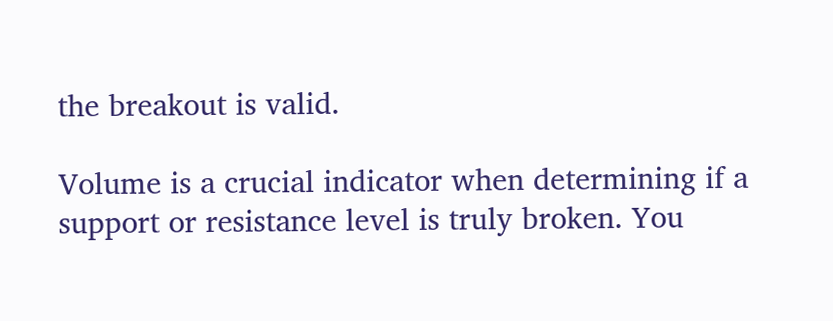the breakout is valid.

Volume is a crucial indicator when determining if a support or resistance level is truly broken. You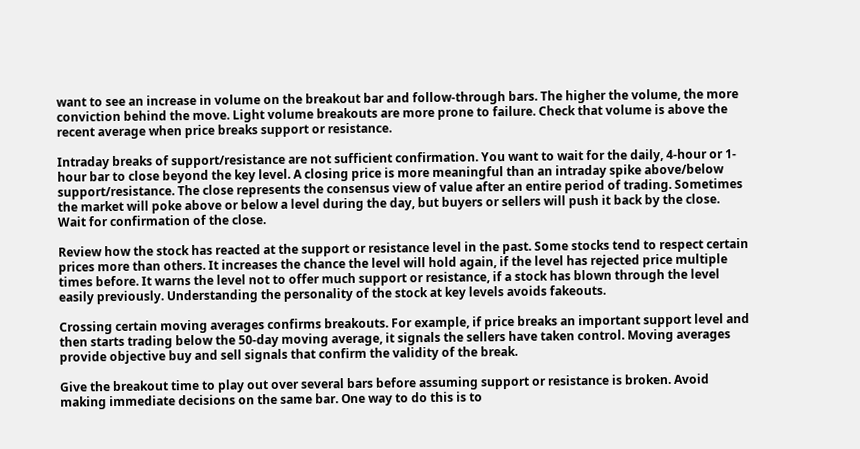want to see an increase in volume on the breakout bar and follow-through bars. The higher the volume, the more conviction behind the move. Light volume breakouts are more prone to failure. Check that volume is above the recent average when price breaks support or resistance.

Intraday breaks of support/resistance are not sufficient confirmation. You want to wait for the daily, 4-hour or 1-hour bar to close beyond the key level. A closing price is more meaningful than an intraday spike above/below support/resistance. The close represents the consensus view of value after an entire period of trading. Sometimes the market will poke above or below a level during the day, but buyers or sellers will push it back by the close. Wait for confirmation of the close.

Review how the stock has reacted at the support or resistance level in the past. Some stocks tend to respect certain prices more than others. It increases the chance the level will hold again, if the level has rejected price multiple times before. It warns the level not to offer much support or resistance, if a stock has blown through the level easily previously. Understanding the personality of the stock at key levels avoids fakeouts.

Crossing certain moving averages confirms breakouts. For example, if price breaks an important support level and then starts trading below the 50-day moving average, it signals the sellers have taken control. Moving averages provide objective buy and sell signals that confirm the validity of the break.

Give the breakout time to play out over several bars before assuming support or resistance is broken. Avoid making immediate decisions on the same bar. One way to do this is to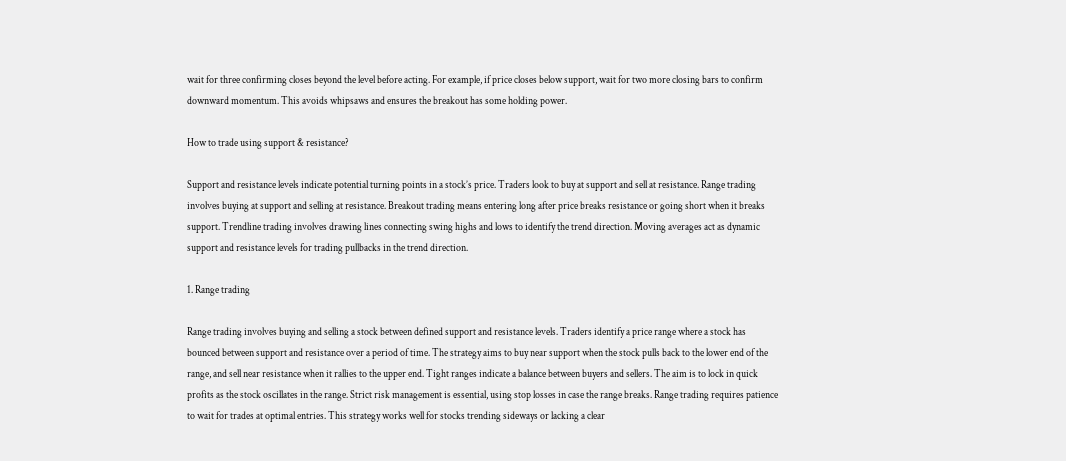wait for three confirming closes beyond the level before acting. For example, if price closes below support, wait for two more closing bars to confirm downward momentum. This avoids whipsaws and ensures the breakout has some holding power.

How to trade using support & resistance?

Support and resistance levels indicate potential turning points in a stock’s price. Traders look to buy at support and sell at resistance. Range trading involves buying at support and selling at resistance. Breakout trading means entering long after price breaks resistance or going short when it breaks support. Trendline trading involves drawing lines connecting swing highs and lows to identify the trend direction. Moving averages act as dynamic support and resistance levels for trading pullbacks in the trend direction.

1. Range trading

Range trading involves buying and selling a stock between defined support and resistance levels. Traders identify a price range where a stock has bounced between support and resistance over a period of time. The strategy aims to buy near support when the stock pulls back to the lower end of the range, and sell near resistance when it rallies to the upper end. Tight ranges indicate a balance between buyers and sellers. The aim is to lock in quick profits as the stock oscillates in the range. Strict risk management is essential, using stop losses in case the range breaks. Range trading requires patience to wait for trades at optimal entries. This strategy works well for stocks trending sideways or lacking a clear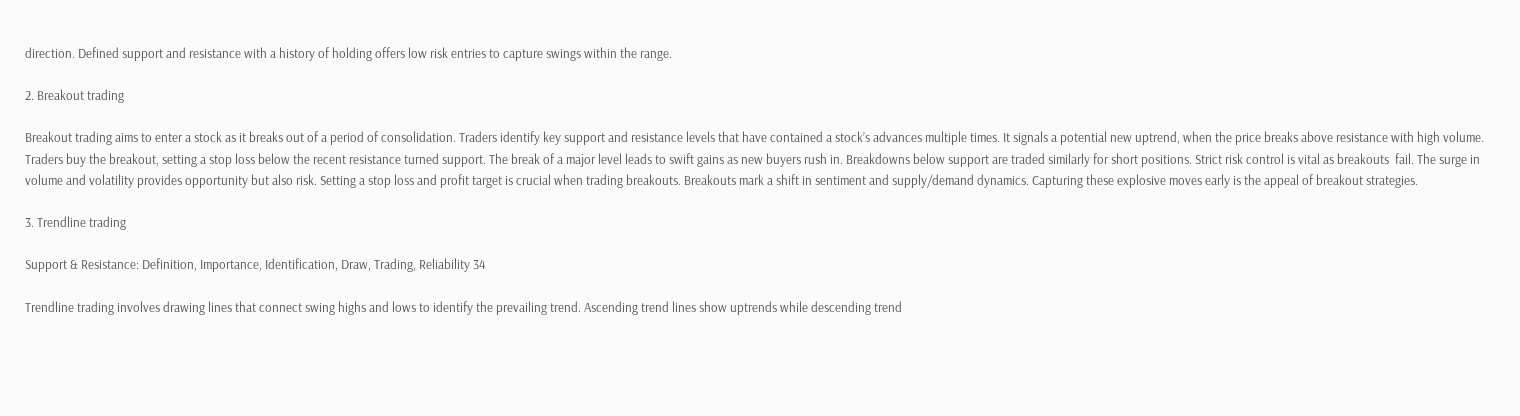direction. Defined support and resistance with a history of holding offers low risk entries to capture swings within the range.

2. Breakout trading

Breakout trading aims to enter a stock as it breaks out of a period of consolidation. Traders identify key support and resistance levels that have contained a stock’s advances multiple times. It signals a potential new uptrend, when the price breaks above resistance with high volume. Traders buy the breakout, setting a stop loss below the recent resistance turned support. The break of a major level leads to swift gains as new buyers rush in. Breakdowns below support are traded similarly for short positions. Strict risk control is vital as breakouts  fail. The surge in volume and volatility provides opportunity but also risk. Setting a stop loss and profit target is crucial when trading breakouts. Breakouts mark a shift in sentiment and supply/demand dynamics. Capturing these explosive moves early is the appeal of breakout strategies.

3. Trendline trading

Support & Resistance: Definition, Importance, Identification, Draw, Trading, Reliability 34

Trendline trading involves drawing lines that connect swing highs and lows to identify the prevailing trend. Ascending trend lines show uptrends while descending trend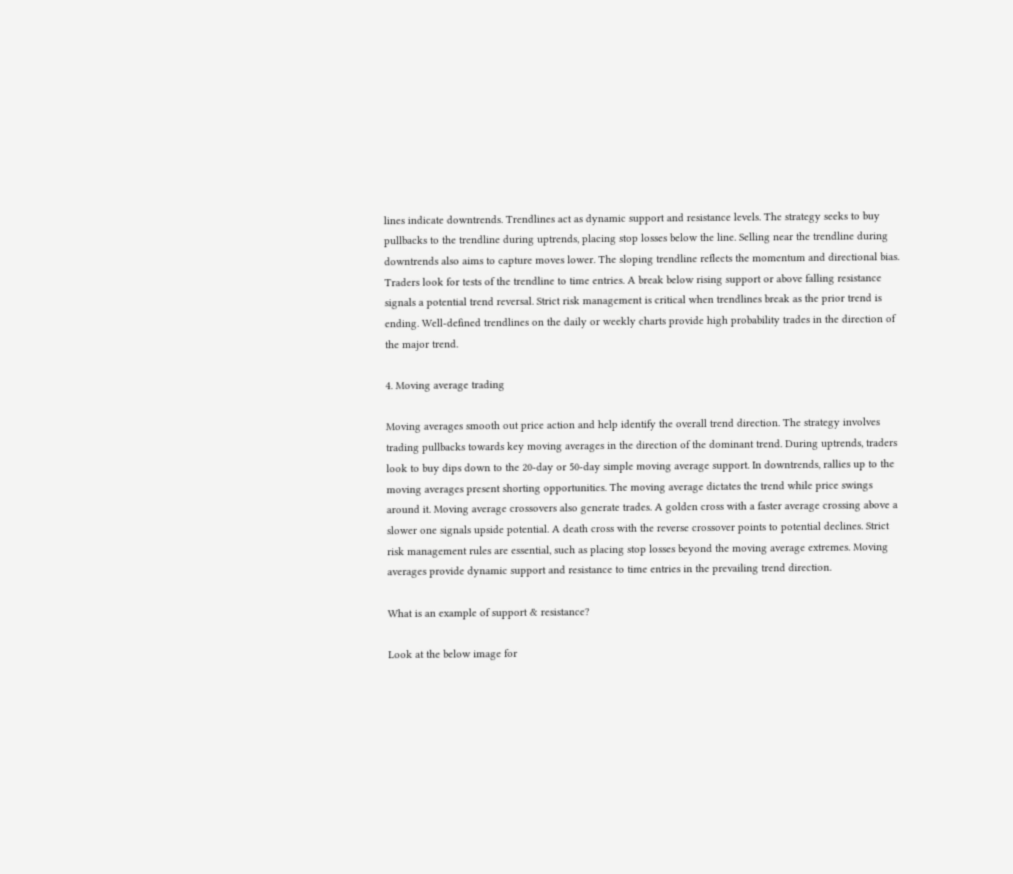lines indicate downtrends. Trendlines act as dynamic support and resistance levels. The strategy seeks to buy pullbacks to the trendline during uptrends, placing stop losses below the line. Selling near the trendline during downtrends also aims to capture moves lower. The sloping trendline reflects the momentum and directional bias. Traders look for tests of the trendline to time entries. A break below rising support or above falling resistance signals a potential trend reversal. Strict risk management is critical when trendlines break as the prior trend is ending. Well-defined trendlines on the daily or weekly charts provide high probability trades in the direction of the major trend.

4. Moving average trading

Moving averages smooth out price action and help identify the overall trend direction. The strategy involves trading pullbacks towards key moving averages in the direction of the dominant trend. During uptrends, traders look to buy dips down to the 20-day or 50-day simple moving average support. In downtrends, rallies up to the moving averages present shorting opportunities. The moving average dictates the trend while price swings around it. Moving average crossovers also generate trades. A golden cross with a faster average crossing above a slower one signals upside potential. A death cross with the reverse crossover points to potential declines. Strict risk management rules are essential, such as placing stop losses beyond the moving average extremes. Moving averages provide dynamic support and resistance to time entries in the prevailing trend direction.

What is an example of support & resistance?

Look at the below image for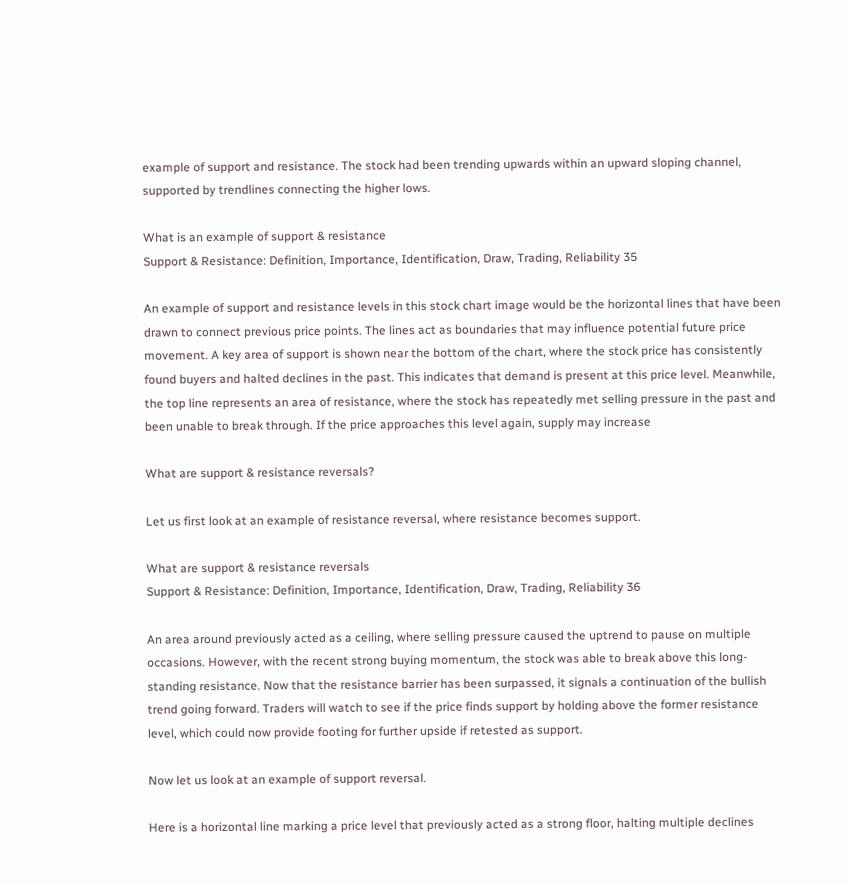example of support and resistance. The stock had been trending upwards within an upward sloping channel, supported by trendlines connecting the higher lows.

What is an example of support & resistance
Support & Resistance: Definition, Importance, Identification, Draw, Trading, Reliability 35

An example of support and resistance levels in this stock chart image would be the horizontal lines that have been drawn to connect previous price points. The lines act as boundaries that may influence potential future price movement. A key area of support is shown near the bottom of the chart, where the stock price has consistently found buyers and halted declines in the past. This indicates that demand is present at this price level. Meanwhile, the top line represents an area of resistance, where the stock has repeatedly met selling pressure in the past and been unable to break through. If the price approaches this level again, supply may increase

What are support & resistance reversals?

Let us first look at an example of resistance reversal, where resistance becomes support.

What are support & resistance reversals
Support & Resistance: Definition, Importance, Identification, Draw, Trading, Reliability 36

An area around previously acted as a ceiling, where selling pressure caused the uptrend to pause on multiple occasions. However, with the recent strong buying momentum, the stock was able to break above this long-standing resistance. Now that the resistance barrier has been surpassed, it signals a continuation of the bullish trend going forward. Traders will watch to see if the price finds support by holding above the former resistance level, which could now provide footing for further upside if retested as support.

Now let us look at an example of support reversal.

Here is a horizontal line marking a price level that previously acted as a strong floor, halting multiple declines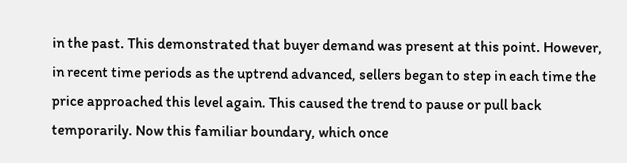in the past. This demonstrated that buyer demand was present at this point. However, in recent time periods as the uptrend advanced, sellers began to step in each time the price approached this level again. This caused the trend to pause or pull back temporarily. Now this familiar boundary, which once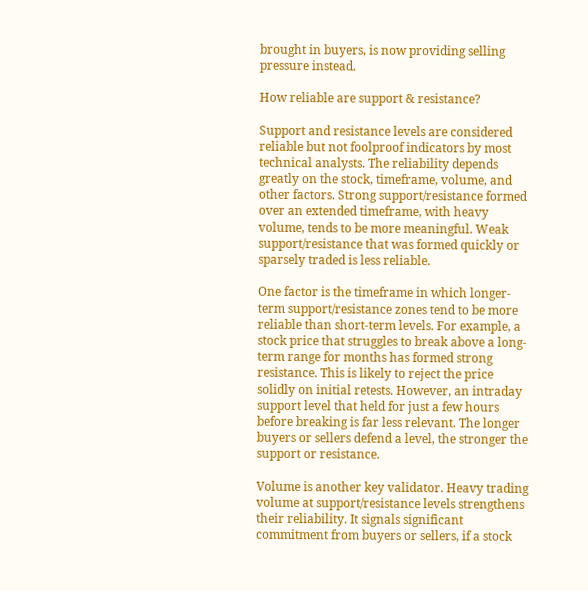brought in buyers, is now providing selling pressure instead.

How reliable are support & resistance?

Support and resistance levels are considered reliable but not foolproof indicators by most technical analysts. The reliability depends greatly on the stock, timeframe, volume, and other factors. Strong support/resistance formed over an extended timeframe, with heavy volume, tends to be more meaningful. Weak support/resistance that was formed quickly or sparsely traded is less reliable.

One factor is the timeframe in which longer-term support/resistance zones tend to be more reliable than short-term levels. For example, a stock price that struggles to break above a long-term range for months has formed strong resistance. This is likely to reject the price solidly on initial retests. However, an intraday support level that held for just a few hours before breaking is far less relevant. The longer buyers or sellers defend a level, the stronger the support or resistance.

Volume is another key validator. Heavy trading volume at support/resistance levels strengthens their reliability. It signals significant commitment from buyers or sellers, if a stock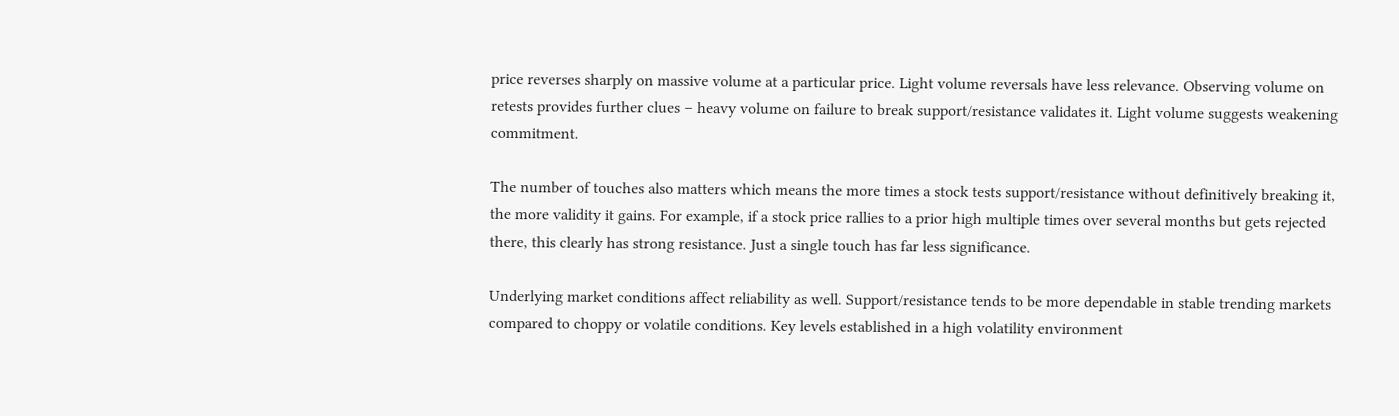price reverses sharply on massive volume at a particular price. Light volume reversals have less relevance. Observing volume on retests provides further clues – heavy volume on failure to break support/resistance validates it. Light volume suggests weakening commitment.

The number of touches also matters which means the more times a stock tests support/resistance without definitively breaking it, the more validity it gains. For example, if a stock price rallies to a prior high multiple times over several months but gets rejected there, this clearly has strong resistance. Just a single touch has far less significance.

Underlying market conditions affect reliability as well. Support/resistance tends to be more dependable in stable trending markets compared to choppy or volatile conditions. Key levels established in a high volatility environment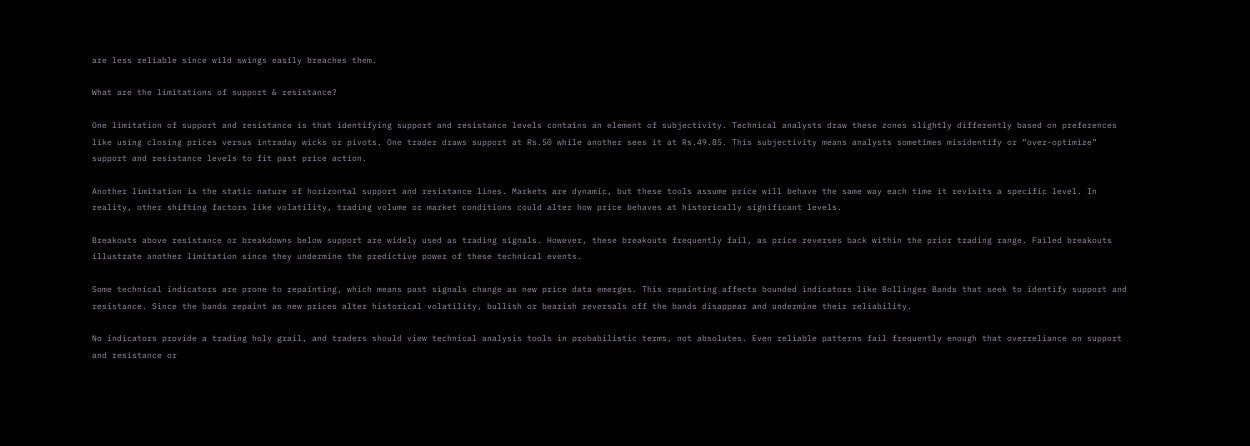are less reliable since wild swings easily breaches them.

What are the limitations of support & resistance?

One limitation of support and resistance is that identifying support and resistance levels contains an element of subjectivity. Technical analysts draw these zones slightly differently based on preferences like using closing prices versus intraday wicks or pivots. One trader draws support at Rs.50 while another sees it at Rs.49.85. This subjectivity means analysts sometimes misidentify or “over-optimize” support and resistance levels to fit past price action.

Another limitation is the static nature of horizontal support and resistance lines. Markets are dynamic, but these tools assume price will behave the same way each time it revisits a specific level. In reality, other shifting factors like volatility, trading volume or market conditions could alter how price behaves at historically significant levels.

Breakouts above resistance or breakdowns below support are widely used as trading signals. However, these breakouts frequently fail, as price reverses back within the prior trading range. Failed breakouts illustrate another limitation since they undermine the predictive power of these technical events.

Some technical indicators are prone to repainting, which means past signals change as new price data emerges. This repainting affects bounded indicators like Bollinger Bands that seek to identify support and resistance. Since the bands repaint as new prices alter historical volatility, bullish or bearish reversals off the bands disappear and undermine their reliability.

No indicators provide a trading holy grail, and traders should view technical analysis tools in probabilistic terms, not absolutes. Even reliable patterns fail frequently enough that overreliance on support and resistance or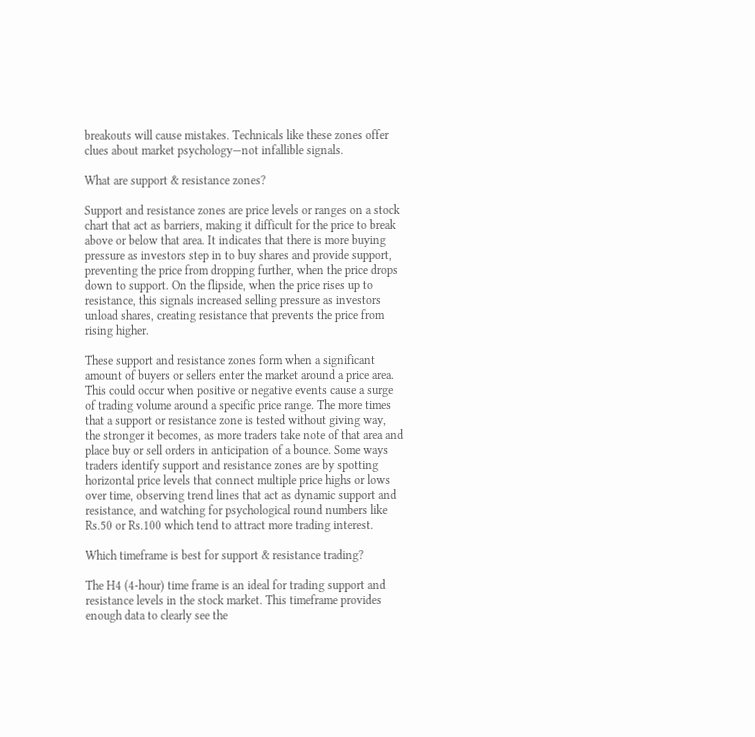breakouts will cause mistakes. Technicals like these zones offer clues about market psychology—not infallible signals.

What are support & resistance zones?

Support and resistance zones are price levels or ranges on a stock chart that act as barriers, making it difficult for the price to break above or below that area. It indicates that there is more buying pressure as investors step in to buy shares and provide support, preventing the price from dropping further, when the price drops down to support. On the flipside, when the price rises up to resistance, this signals increased selling pressure as investors unload shares, creating resistance that prevents the price from rising higher.

These support and resistance zones form when a significant amount of buyers or sellers enter the market around a price area. This could occur when positive or negative events cause a surge of trading volume around a specific price range. The more times that a support or resistance zone is tested without giving way, the stronger it becomes, as more traders take note of that area and place buy or sell orders in anticipation of a bounce. Some ways traders identify support and resistance zones are by spotting horizontal price levels that connect multiple price highs or lows over time, observing trend lines that act as dynamic support and resistance, and watching for psychological round numbers like Rs.50 or Rs.100 which tend to attract more trading interest.

Which timeframe is best for support & resistance trading?

The H4 (4-hour) time frame is an ideal for trading support and resistance levels in the stock market. This timeframe provides enough data to clearly see the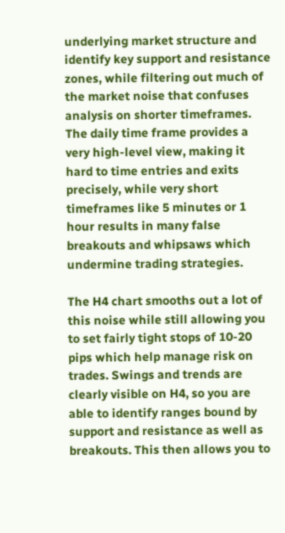underlying market structure and identify key support and resistance zones, while filtering out much of the market noise that confuses analysis on shorter timeframes. The daily time frame provides a very high-level view, making it hard to time entries and exits precisely, while very short timeframes like 5 minutes or 1 hour results in many false breakouts and whipsaws which undermine trading strategies.

The H4 chart smooths out a lot of this noise while still allowing you to set fairly tight stops of 10-20 pips which help manage risk on trades. Swings and trends are clearly visible on H4, so you are able to identify ranges bound by support and resistance as well as breakouts. This then allows you to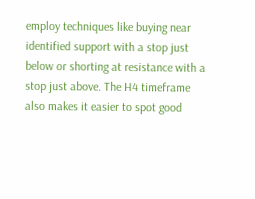employ techniques like buying near identified support with a stop just below or shorting at resistance with a stop just above. The H4 timeframe also makes it easier to spot good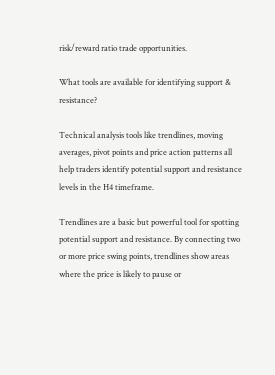risk/reward ratio trade opportunities.

What tools are available for identifying support & resistance?

Technical analysis tools like trendlines, moving averages, pivot points and price action patterns all help traders identify potential support and resistance levels in the H4 timeframe.

Trendlines are a basic but powerful tool for spotting potential support and resistance. By connecting two or more price swing points, trendlines show areas where the price is likely to pause or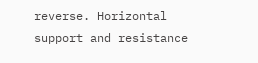reverse. Horizontal support and resistance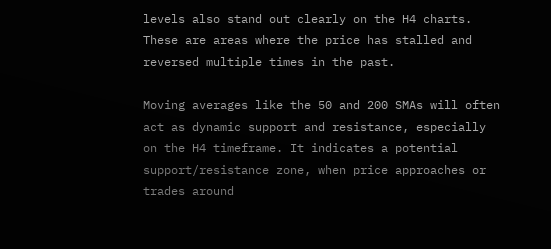levels also stand out clearly on the H4 charts. These are areas where the price has stalled and reversed multiple times in the past.

Moving averages like the 50 and 200 SMAs will often act as dynamic support and resistance, especially on the H4 timeframe. It indicates a potential support/resistance zone, when price approaches or trades around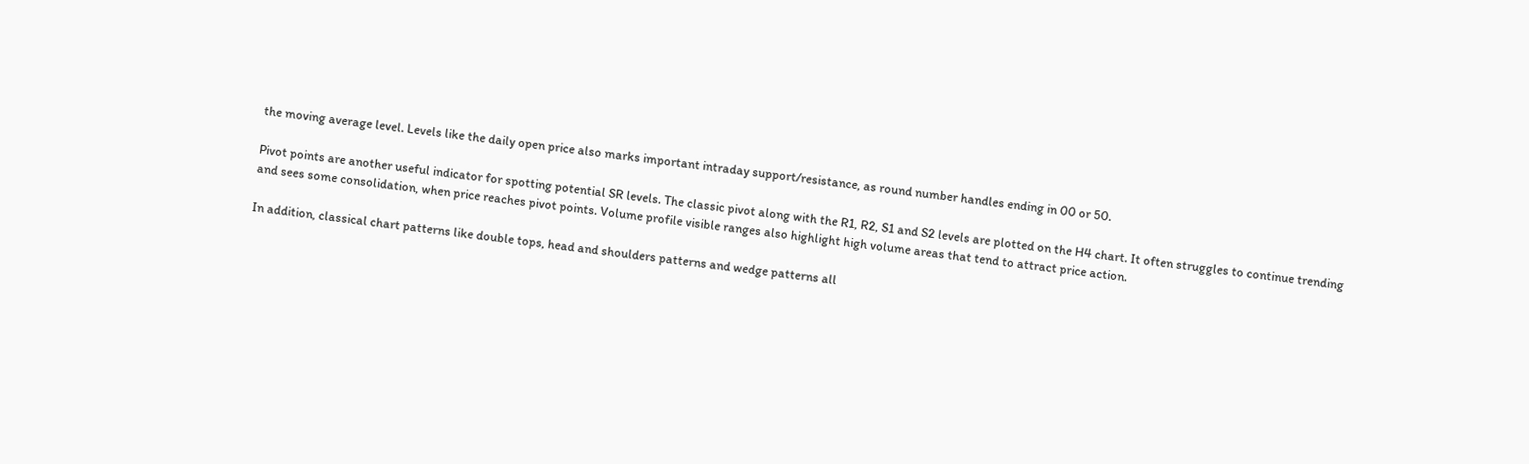the moving average level. Levels like the daily open price also marks important intraday support/resistance, as round number handles ending in 00 or 50.

Pivot points are another useful indicator for spotting potential SR levels. The classic pivot along with the R1, R2, S1 and S2 levels are plotted on the H4 chart. It often struggles to continue trending and sees some consolidation, when price reaches pivot points. Volume profile visible ranges also highlight high volume areas that tend to attract price action.

In addition, classical chart patterns like double tops, head and shoulders patterns and wedge patterns all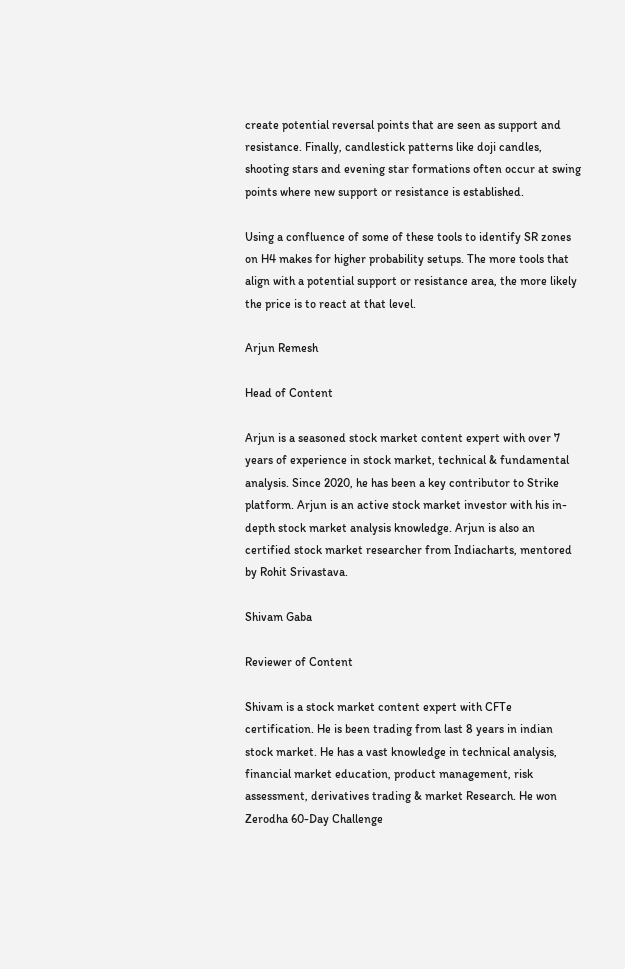create potential reversal points that are seen as support and resistance. Finally, candlestick patterns like doji candles, shooting stars and evening star formations often occur at swing points where new support or resistance is established.

Using a confluence of some of these tools to identify SR zones on H4 makes for higher probability setups. The more tools that align with a potential support or resistance area, the more likely the price is to react at that level.

Arjun Remesh

Head of Content

Arjun is a seasoned stock market content expert with over 7 years of experience in stock market, technical & fundamental analysis. Since 2020, he has been a key contributor to Strike platform. Arjun is an active stock market investor with his in-depth stock market analysis knowledge. Arjun is also an certified stock market researcher from Indiacharts, mentored by Rohit Srivastava.

Shivam Gaba

Reviewer of Content

Shivam is a stock market content expert with CFTe certification. He is been trading from last 8 years in indian stock market. He has a vast knowledge in technical analysis, financial market education, product management, risk assessment, derivatives trading & market Research. He won Zerodha 60-Day Challenge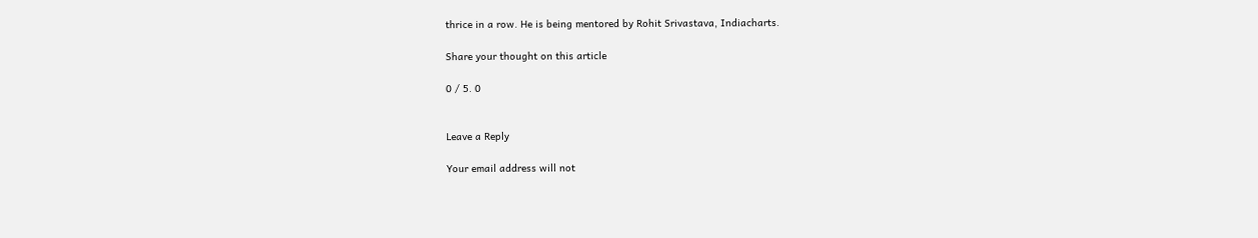thrice in a row. He is being mentored by Rohit Srivastava, Indiacharts.

Share your thought on this article

0 / 5. 0


Leave a Reply

Your email address will not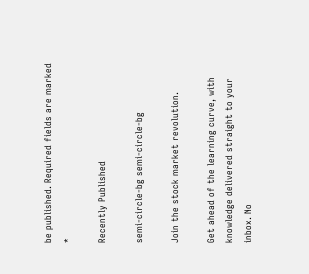be published. Required fields are marked *

Recently Published

semi-circle-bg semi-circle-bg

Join the stock market revolution.

Get ahead of the learning curve, with knowledge delivered straight to your inbox. No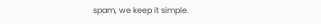spam, we keep it simple.